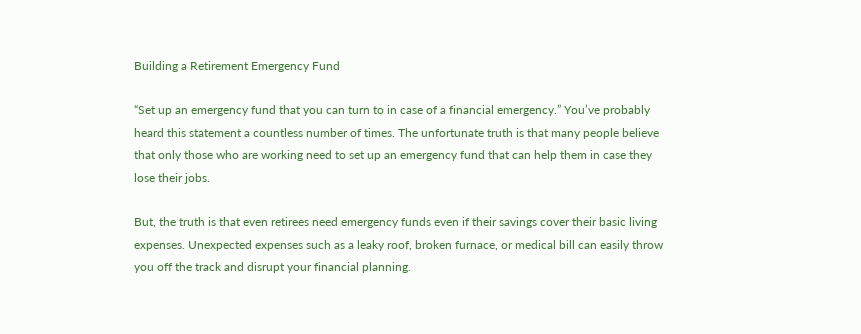Building a Retirement Emergency Fund

“Set up an emergency fund that you can turn to in case of a financial emergency.” You’ve probably heard this statement a countless number of times. The unfortunate truth is that many people believe that only those who are working need to set up an emergency fund that can help them in case they lose their jobs.

But, the truth is that even retirees need emergency funds even if their savings cover their basic living expenses. Unexpected expenses such as a leaky roof, broken furnace, or medical bill can easily throw you off the track and disrupt your financial planning.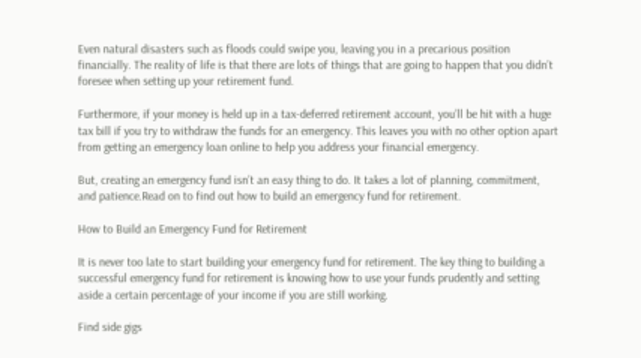Even natural disasters such as floods could swipe you, leaving you in a precarious position financially. The reality of life is that there are lots of things that are going to happen that you didn’t foresee when setting up your retirement fund.

Furthermore, if your money is held up in a tax-deferred retirement account, you’ll be hit with a huge tax bill if you try to withdraw the funds for an emergency. This leaves you with no other option apart from getting an emergency loan online to help you address your financial emergency.

But, creating an emergency fund isn’t an easy thing to do. It takes a lot of planning, commitment, and patience.Read on to find out how to build an emergency fund for retirement.

How to Build an Emergency Fund for Retirement

It is never too late to start building your emergency fund for retirement. The key thing to building a successful emergency fund for retirement is knowing how to use your funds prudently and setting aside a certain percentage of your income if you are still working.

Find side gigs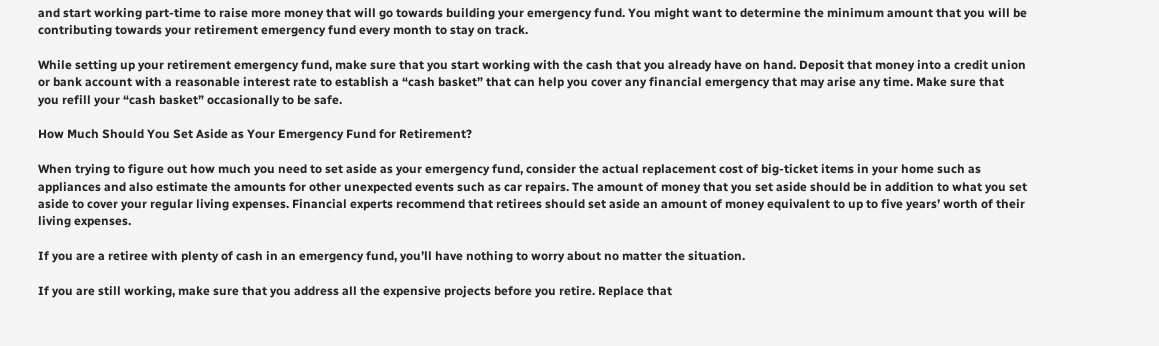and start working part-time to raise more money that will go towards building your emergency fund. You might want to determine the minimum amount that you will be contributing towards your retirement emergency fund every month to stay on track.

While setting up your retirement emergency fund, make sure that you start working with the cash that you already have on hand. Deposit that money into a credit union or bank account with a reasonable interest rate to establish a “cash basket” that can help you cover any financial emergency that may arise any time. Make sure that you refill your “cash basket” occasionally to be safe.

How Much Should You Set Aside as Your Emergency Fund for Retirement?

When trying to figure out how much you need to set aside as your emergency fund, consider the actual replacement cost of big-ticket items in your home such as appliances and also estimate the amounts for other unexpected events such as car repairs. The amount of money that you set aside should be in addition to what you set aside to cover your regular living expenses. Financial experts recommend that retirees should set aside an amount of money equivalent to up to five years’ worth of their living expenses.

If you are a retiree with plenty of cash in an emergency fund, you’ll have nothing to worry about no matter the situation.

If you are still working, make sure that you address all the expensive projects before you retire. Replace that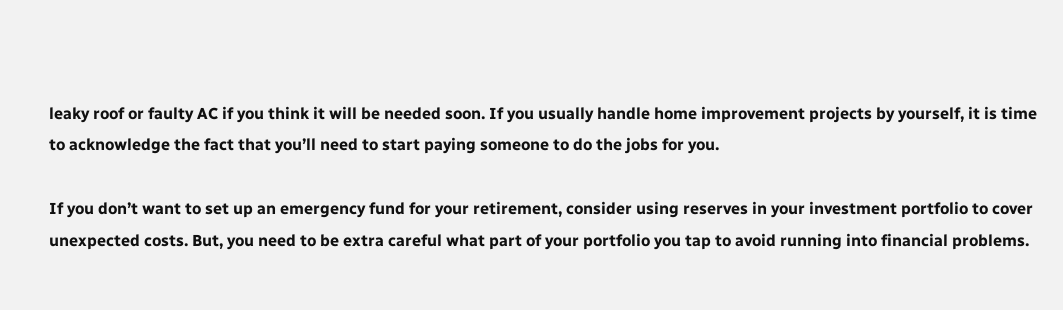leaky roof or faulty AC if you think it will be needed soon. If you usually handle home improvement projects by yourself, it is time to acknowledge the fact that you’ll need to start paying someone to do the jobs for you.

If you don’t want to set up an emergency fund for your retirement, consider using reserves in your investment portfolio to cover unexpected costs. But, you need to be extra careful what part of your portfolio you tap to avoid running into financial problems.